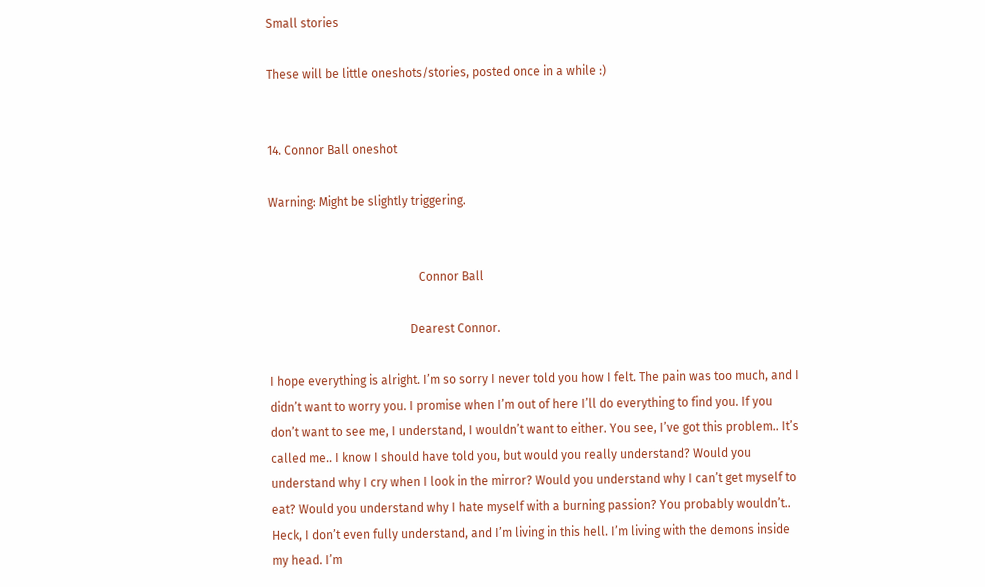Small stories

These will be little oneshots/stories, posted once in a while :)


14. Connor Ball oneshot

Warning: Might be slightly triggering.


                                                  Connor Ball

                                               Dearest Connor.

I hope everything is alright. I’m so sorry I never told you how I felt. The pain was too much, and I didn’t want to worry you. I promise when I’m out of here I’ll do everything to find you. If you don’t want to see me, I understand, I wouldn’t want to either. You see, I’ve got this problem.. It’s called me.. I know I should have told you, but would you really understand? Would you understand why I cry when I look in the mirror? Would you understand why I can’t get myself to eat? Would you understand why I hate myself with a burning passion? You probably wouldn’t.. Heck, I don’t even fully understand, and I’m living in this hell. I’m living with the demons inside my head. I’m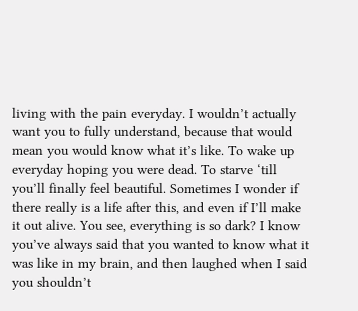living with the pain everyday. I wouldn’t actually want you to fully understand, because that would mean you would know what it’s like. To wake up everyday hoping you were dead. To starve ‘till you’ll finally feel beautiful. Sometimes I wonder if there really is a life after this, and even if I’ll make it out alive. You see, everything is so dark? I know you’ve always said that you wanted to know what it was like in my brain, and then laughed when I said you shouldn’t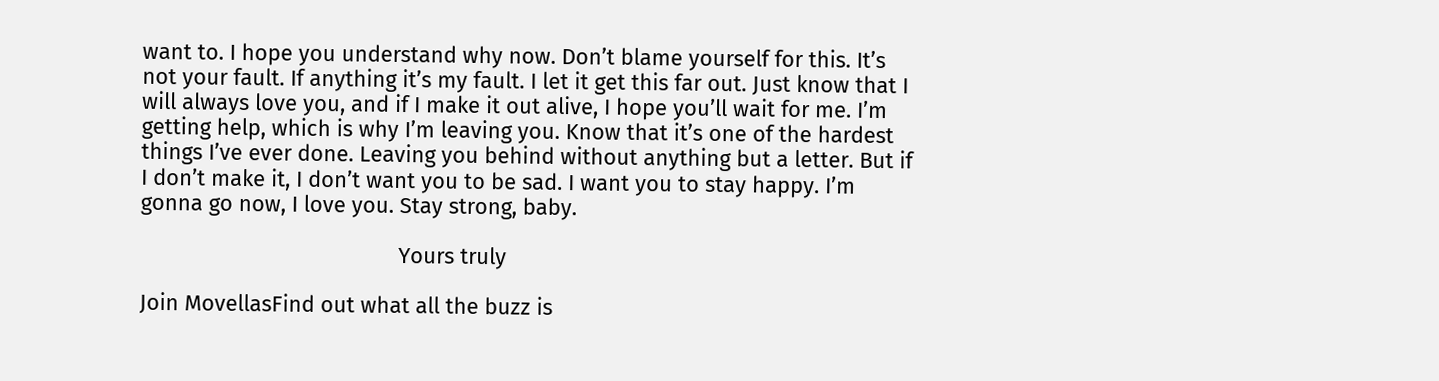want to. I hope you understand why now. Don’t blame yourself for this. It’s not your fault. If anything it’s my fault. I let it get this far out. Just know that I will always love you, and if I make it out alive, I hope you’ll wait for me. I’m getting help, which is why I’m leaving you. Know that it’s one of the hardest things I’ve ever done. Leaving you behind without anything but a letter. But if I don’t make it, I don’t want you to be sad. I want you to stay happy. I’m gonna go now, I love you. Stay strong, baby.

                                           Yours truly

Join MovellasFind out what all the buzz is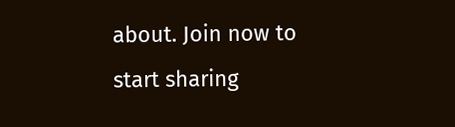about. Join now to start sharing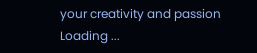your creativity and passion
Loading ...